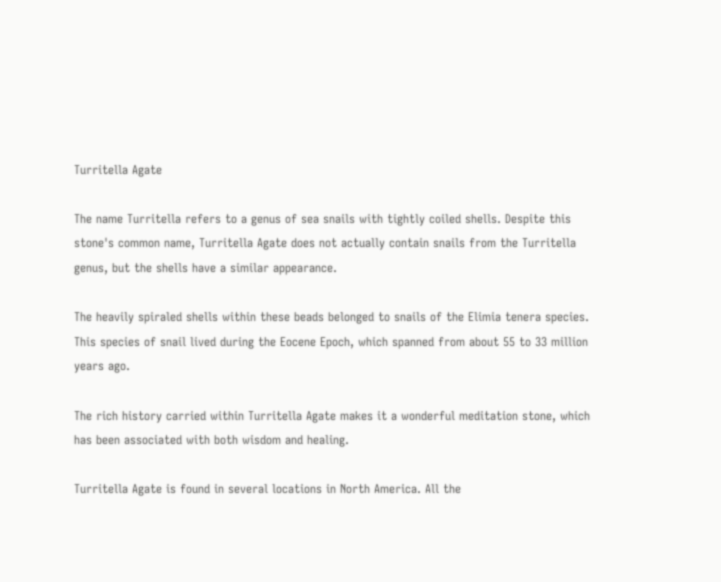Turritella Agate

The name Turritella refers to a genus of sea snails with tightly coiled shells. Despite this stone's common name, Turritella Agate does not actually contain snails from the Turritella genus, but the shells have a similar appearance.

The heavily spiraled shells within these beads belonged to snails of the Elimia tenera species. This species of snail lived during the Eocene Epoch, which spanned from about 55 to 33 million years ago.

The rich history carried within Turritella Agate makes it a wonderful meditation stone, which has been associated with both wisdom and healing.

Turritella Agate is found in several locations in North America. All the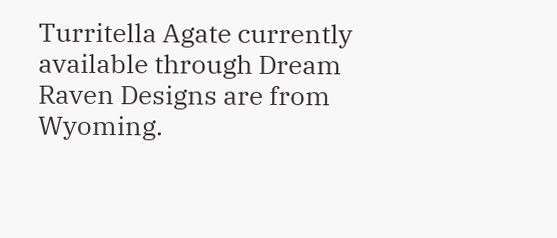Turritella Agate currently available through Dream Raven Designs are from Wyoming.